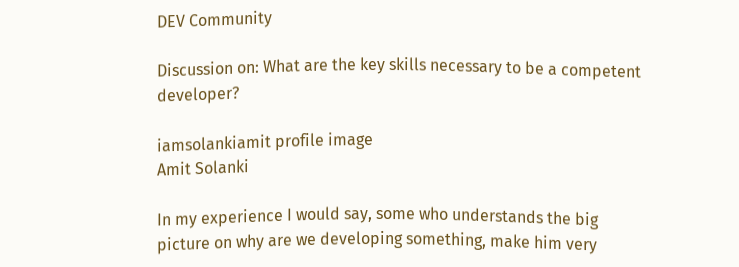DEV Community

Discussion on: What are the key skills necessary to be a competent developer?

iamsolankiamit profile image
Amit Solanki

In my experience I would say, some who understands the big picture on why are we developing something, make him very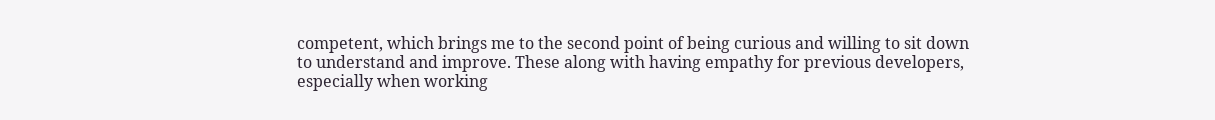competent, which brings me to the second point of being curious and willing to sit down to understand and improve. These along with having empathy for previous developers, especially when working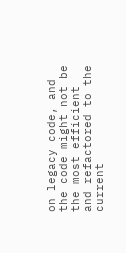on legacy code, and the code might not be the most efficient and refactored to the current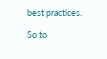best practices.

So to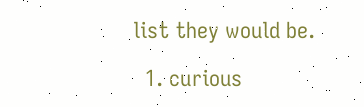list they would be.

  1. curious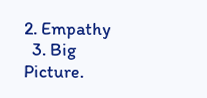2. Empathy
  3. Big Picture.